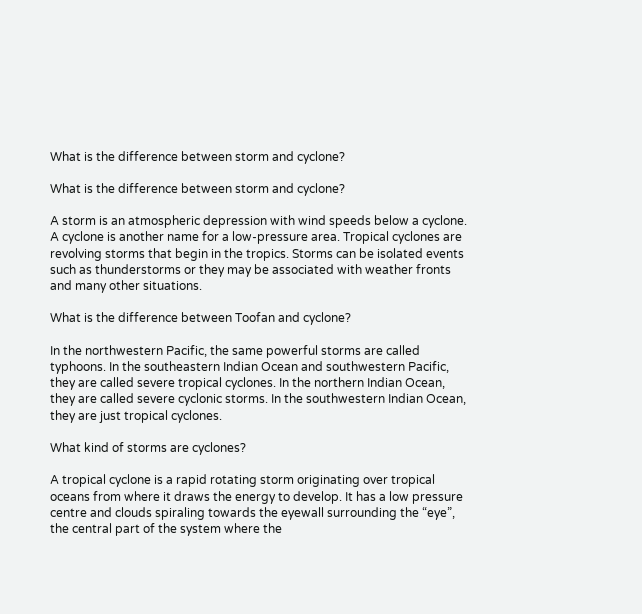What is the difference between storm and cyclone?

What is the difference between storm and cyclone?

A storm is an atmospheric depression with wind speeds below a cyclone. A cyclone is another name for a low-pressure area. Tropical cyclones are revolving storms that begin in the tropics. Storms can be isolated events such as thunderstorms or they may be associated with weather fronts and many other situations.

What is the difference between Toofan and cyclone?

In the northwestern Pacific, the same powerful storms are called typhoons. In the southeastern Indian Ocean and southwestern Pacific, they are called severe tropical cyclones. In the northern Indian Ocean, they are called severe cyclonic storms. In the southwestern Indian Ocean, they are just tropical cyclones.

What kind of storms are cyclones?

A tropical cyclone is a rapid rotating storm originating over tropical oceans from where it draws the energy to develop. It has a low pressure centre and clouds spiraling towards the eyewall surrounding the “eye”, the central part of the system where the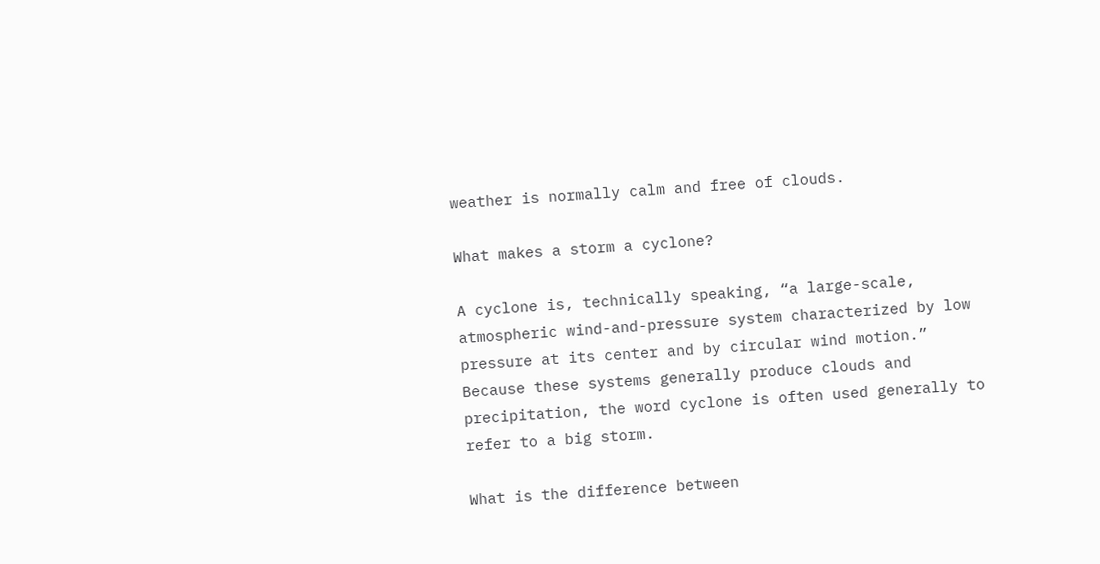weather is normally calm and free of clouds.

What makes a storm a cyclone?

A cyclone is, technically speaking, “a large-scale, atmospheric wind-and-pressure system characterized by low pressure at its center and by circular wind motion.” Because these systems generally produce clouds and precipitation, the word cyclone is often used generally to refer to a big storm.

What is the difference between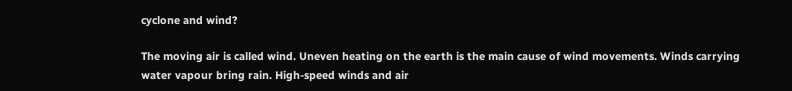cyclone and wind?

The moving air is called wind. Uneven heating on the earth is the main cause of wind movements. Winds carrying water vapour bring rain. High-speed winds and air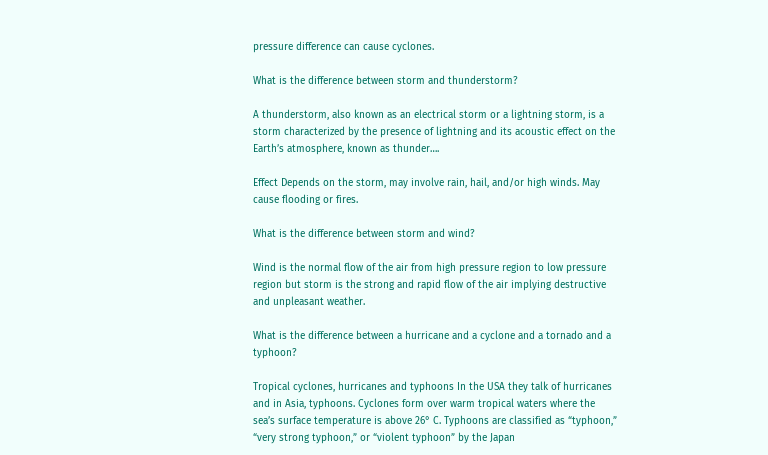pressure difference can cause cyclones.

What is the difference between storm and thunderstorm?

A thunderstorm, also known as an electrical storm or a lightning storm, is a storm characterized by the presence of lightning and its acoustic effect on the Earth’s atmosphere, known as thunder….

Effect Depends on the storm, may involve rain, hail, and/or high winds. May cause flooding or fires.

What is the difference between storm and wind?

Wind is the normal flow of the air from high pressure region to low pressure region but storm is the strong and rapid flow of the air implying destructive and unpleasant weather.

What is the difference between a hurricane and a cyclone and a tornado and a typhoon?

Tropical cyclones, hurricanes and typhoons In the USA they talk of hurricanes and in Asia, typhoons. Cyclones form over warm tropical waters where the sea’s surface temperature is above 26° C. Typhoons are classified as “typhoon,” “very strong typhoon,” or “violent typhoon” by the Japan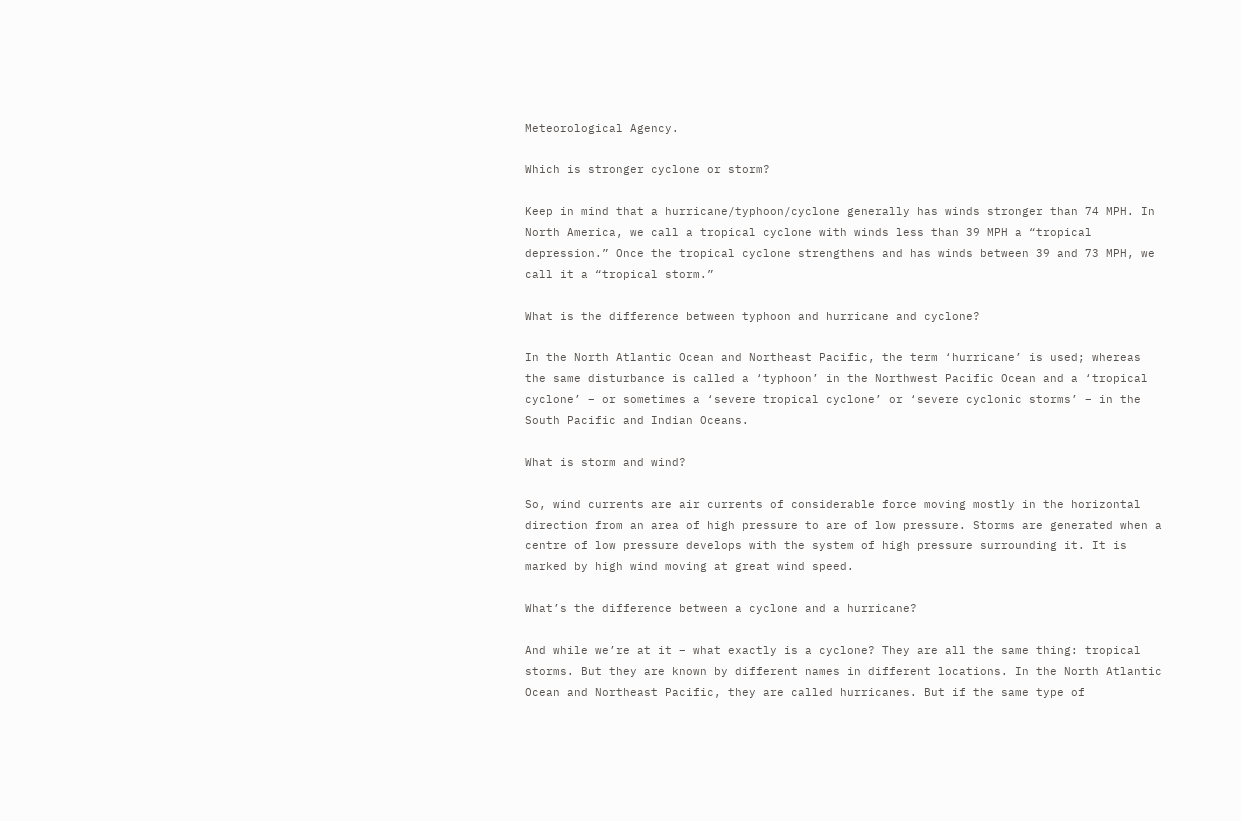Meteorological Agency.

Which is stronger cyclone or storm?

Keep in mind that a hurricane/typhoon/cyclone generally has winds stronger than 74 MPH. In North America, we call a tropical cyclone with winds less than 39 MPH a “tropical depression.” Once the tropical cyclone strengthens and has winds between 39 and 73 MPH, we call it a “tropical storm.”

What is the difference between typhoon and hurricane and cyclone?

In the North Atlantic Ocean and Northeast Pacific, the term ‘hurricane’ is used; whereas the same disturbance is called a ‘typhoon’ in the Northwest Pacific Ocean and a ‘tropical cyclone’ – or sometimes a ‘severe tropical cyclone’ or ‘severe cyclonic storms’ – in the South Pacific and Indian Oceans.

What is storm and wind?

So, wind currents are air currents of considerable force moving mostly in the horizontal direction from an area of high pressure to are of low pressure. Storms are generated when a centre of low pressure develops with the system of high pressure surrounding it. It is marked by high wind moving at great wind speed.

What’s the difference between a cyclone and a hurricane?

And while we’re at it – what exactly is a cyclone? They are all the same thing: tropical storms. But they are known by different names in different locations. In the North Atlantic Ocean and Northeast Pacific, they are called hurricanes. But if the same type of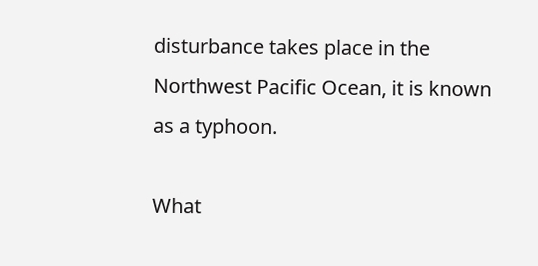disturbance takes place in the Northwest Pacific Ocean, it is known as a typhoon.

What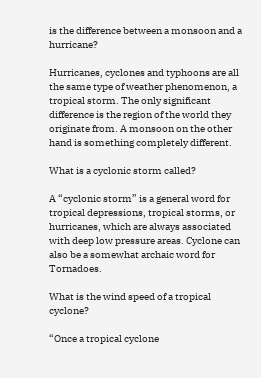is the difference between a monsoon and a hurricane?

Hurricanes, cyclones and typhoons are all the same type of weather phenomenon, a tropical storm. The only significant difference is the region of the world they originate from. A monsoon on the other hand is something completely different.

What is a cyclonic storm called?

A “cyclonic storm” is a general word for tropical depressions, tropical storms, or hurricanes, which are always associated with deep low pressure areas. Cyclone can also be a somewhat archaic word for Tornadoes.

What is the wind speed of a tropical cyclone?

“Once a tropical cyclone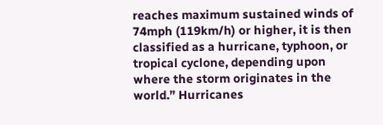reaches maximum sustained winds of 74mph (119km/h) or higher, it is then classified as a hurricane, typhoon, or tropical cyclone, depending upon where the storm originates in the world.” Hurricanes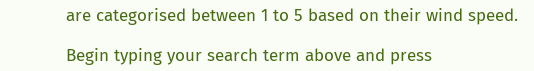are categorised between 1 to 5 based on their wind speed.

Begin typing your search term above and press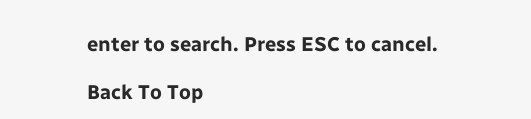enter to search. Press ESC to cancel.

Back To Top